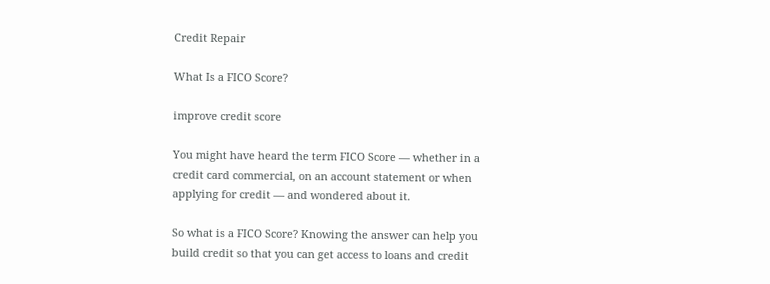Credit Repair

What Is a FICO Score?

improve credit score

You might have heard the term FICO Score — whether in a credit card commercial, on an account statement or when applying for credit — and wondered about it.

So what is a FICO Score? Knowing the answer can help you build credit so that you can get access to loans and credit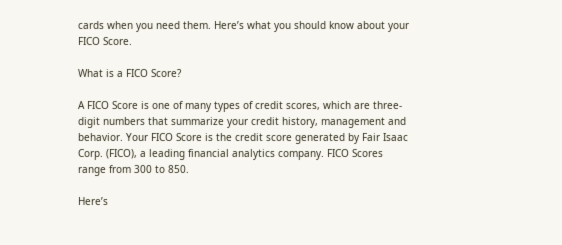cards when you need them. Here’s what you should know about your FICO Score.

What is a FICO Score?

A FICO Score is one of many types of credit scores, which are three-digit numbers that summarize your credit history, management and behavior. Your FICO Score is the credit score generated by Fair Isaac Corp. (FICO), a leading financial analytics company. FICO Scores range from 300 to 850.

Here’s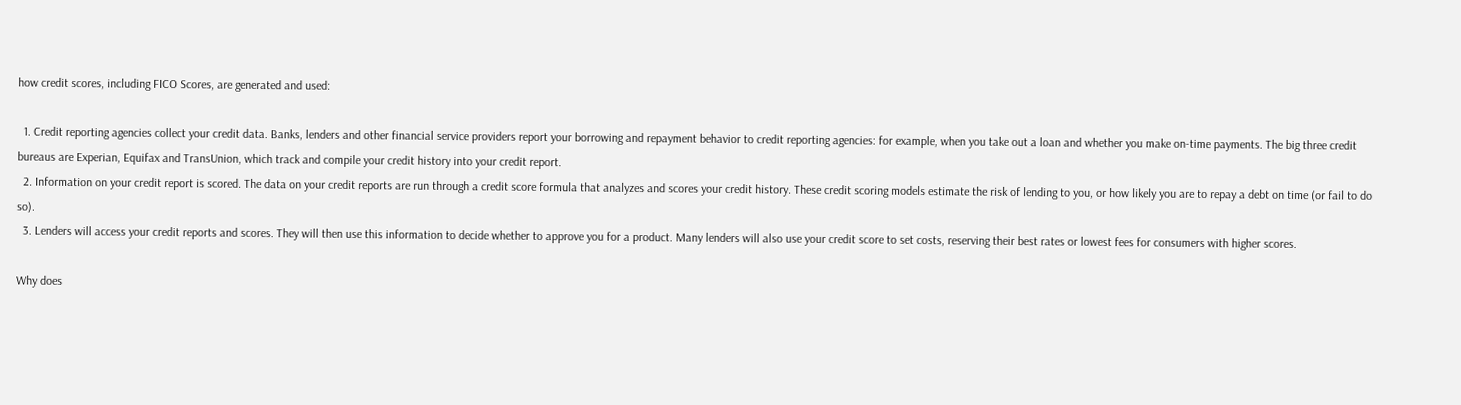how credit scores, including FICO Scores, are generated and used:

  1. Credit reporting agencies collect your credit data. Banks, lenders and other financial service providers report your borrowing and repayment behavior to credit reporting agencies: for example, when you take out a loan and whether you make on-time payments. The big three credit bureaus are Experian, Equifax and TransUnion, which track and compile your credit history into your credit report.
  2. Information on your credit report is scored. The data on your credit reports are run through a credit score formula that analyzes and scores your credit history. These credit scoring models estimate the risk of lending to you, or how likely you are to repay a debt on time (or fail to do so).
  3. Lenders will access your credit reports and scores. They will then use this information to decide whether to approve you for a product. Many lenders will also use your credit score to set costs, reserving their best rates or lowest fees for consumers with higher scores.

Why does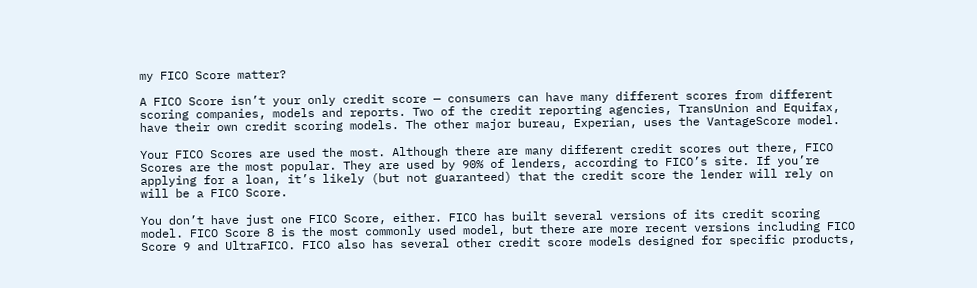my FICO Score matter?

A FICO Score isn’t your only credit score — consumers can have many different scores from different scoring companies, models and reports. Two of the credit reporting agencies, TransUnion and Equifax, have their own credit scoring models. The other major bureau, Experian, uses the VantageScore model.

Your FICO Scores are used the most. Although there are many different credit scores out there, FICO Scores are the most popular. They are used by 90% of lenders, according to FICO’s site. If you’re applying for a loan, it’s likely (but not guaranteed) that the credit score the lender will rely on will be a FICO Score.

You don’t have just one FICO Score, either. FICO has built several versions of its credit scoring model. FICO Score 8 is the most commonly used model, but there are more recent versions including FICO Score 9 and UltraFICO. FICO also has several other credit score models designed for specific products,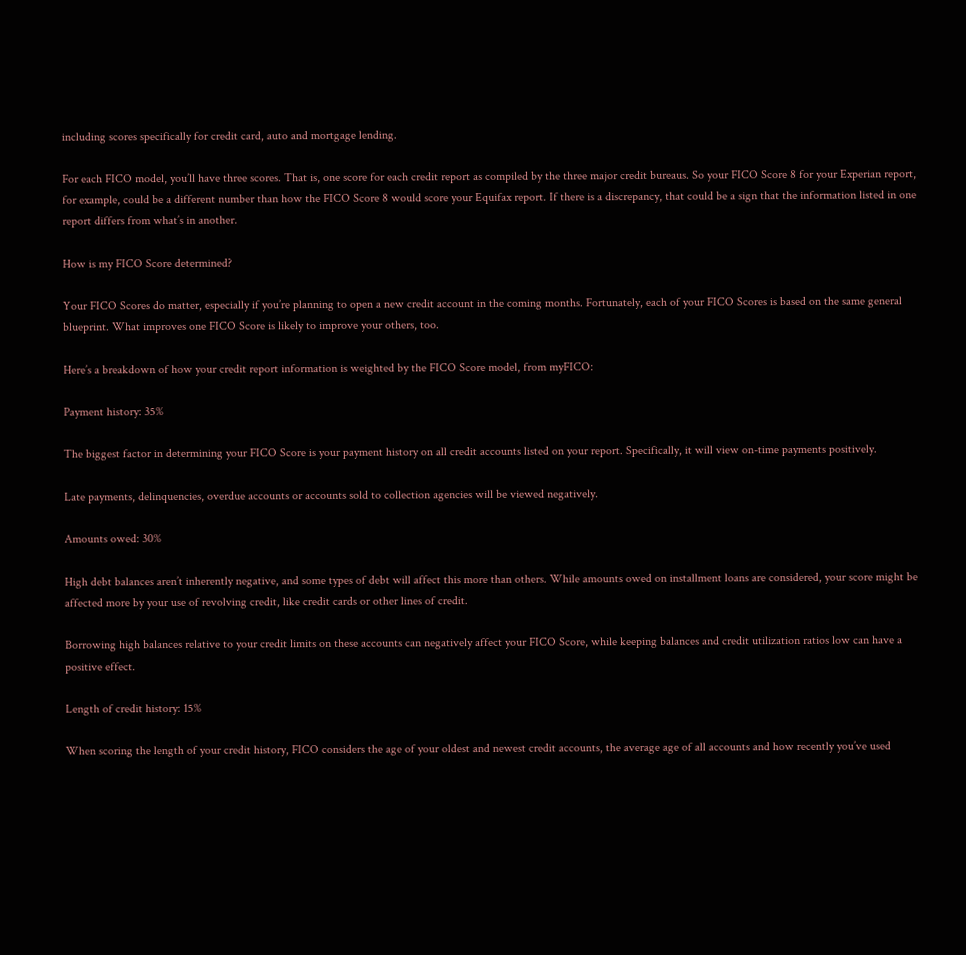including scores specifically for credit card, auto and mortgage lending.

For each FICO model, you’ll have three scores. That is, one score for each credit report as compiled by the three major credit bureaus. So your FICO Score 8 for your Experian report, for example, could be a different number than how the FICO Score 8 would score your Equifax report. If there is a discrepancy, that could be a sign that the information listed in one report differs from what’s in another.

How is my FICO Score determined?

Your FICO Scores do matter, especially if you’re planning to open a new credit account in the coming months. Fortunately, each of your FICO Scores is based on the same general blueprint. What improves one FICO Score is likely to improve your others, too.

Here’s a breakdown of how your credit report information is weighted by the FICO Score model, from myFICO:

Payment history: 35%

The biggest factor in determining your FICO Score is your payment history on all credit accounts listed on your report. Specifically, it will view on-time payments positively.

Late payments, delinquencies, overdue accounts or accounts sold to collection agencies will be viewed negatively.

Amounts owed: 30%

High debt balances aren’t inherently negative, and some types of debt will affect this more than others. While amounts owed on installment loans are considered, your score might be affected more by your use of revolving credit, like credit cards or other lines of credit.

Borrowing high balances relative to your credit limits on these accounts can negatively affect your FICO Score, while keeping balances and credit utilization ratios low can have a positive effect.

Length of credit history: 15%

When scoring the length of your credit history, FICO considers the age of your oldest and newest credit accounts, the average age of all accounts and how recently you’ve used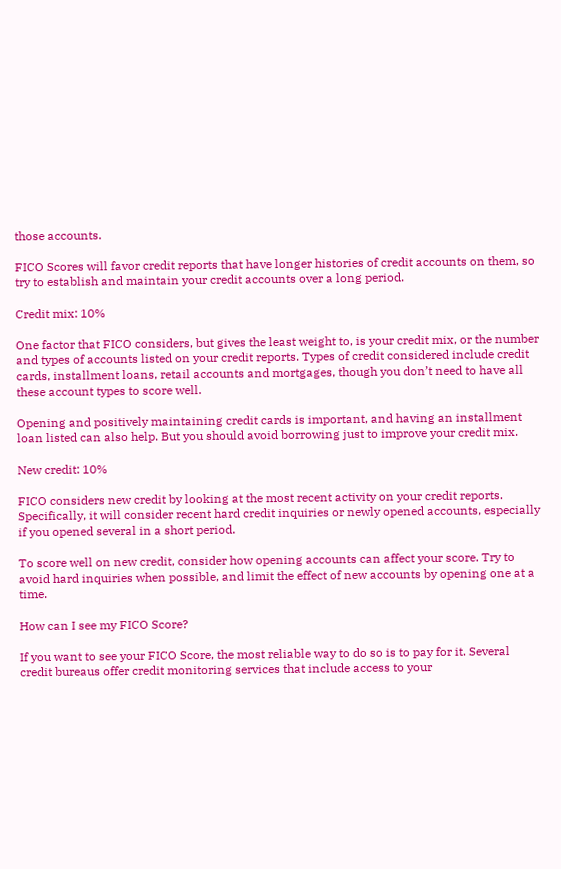those accounts.

FICO Scores will favor credit reports that have longer histories of credit accounts on them, so try to establish and maintain your credit accounts over a long period.

Credit mix: 10%

One factor that FICO considers, but gives the least weight to, is your credit mix, or the number and types of accounts listed on your credit reports. Types of credit considered include credit cards, installment loans, retail accounts and mortgages, though you don’t need to have all these account types to score well.

Opening and positively maintaining credit cards is important, and having an installment loan listed can also help. But you should avoid borrowing just to improve your credit mix.

New credit: 10%

FICO considers new credit by looking at the most recent activity on your credit reports. Specifically, it will consider recent hard credit inquiries or newly opened accounts, especially if you opened several in a short period.

To score well on new credit, consider how opening accounts can affect your score. Try to avoid hard inquiries when possible, and limit the effect of new accounts by opening one at a time.

How can I see my FICO Score?

If you want to see your FICO Score, the most reliable way to do so is to pay for it. Several credit bureaus offer credit monitoring services that include access to your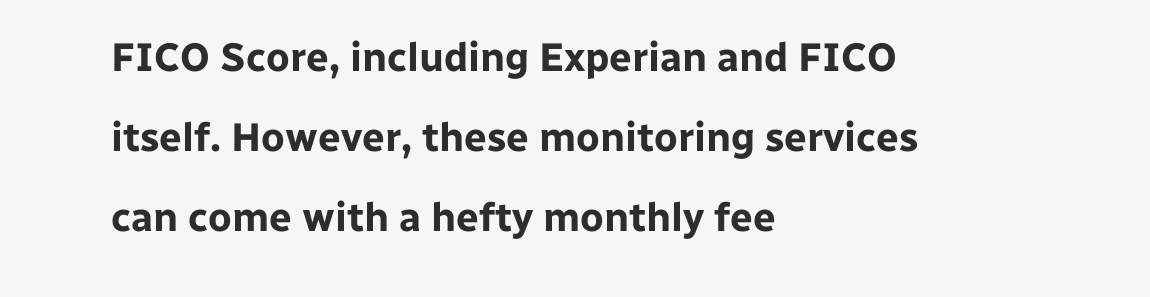FICO Score, including Experian and FICO itself. However, these monitoring services can come with a hefty monthly fee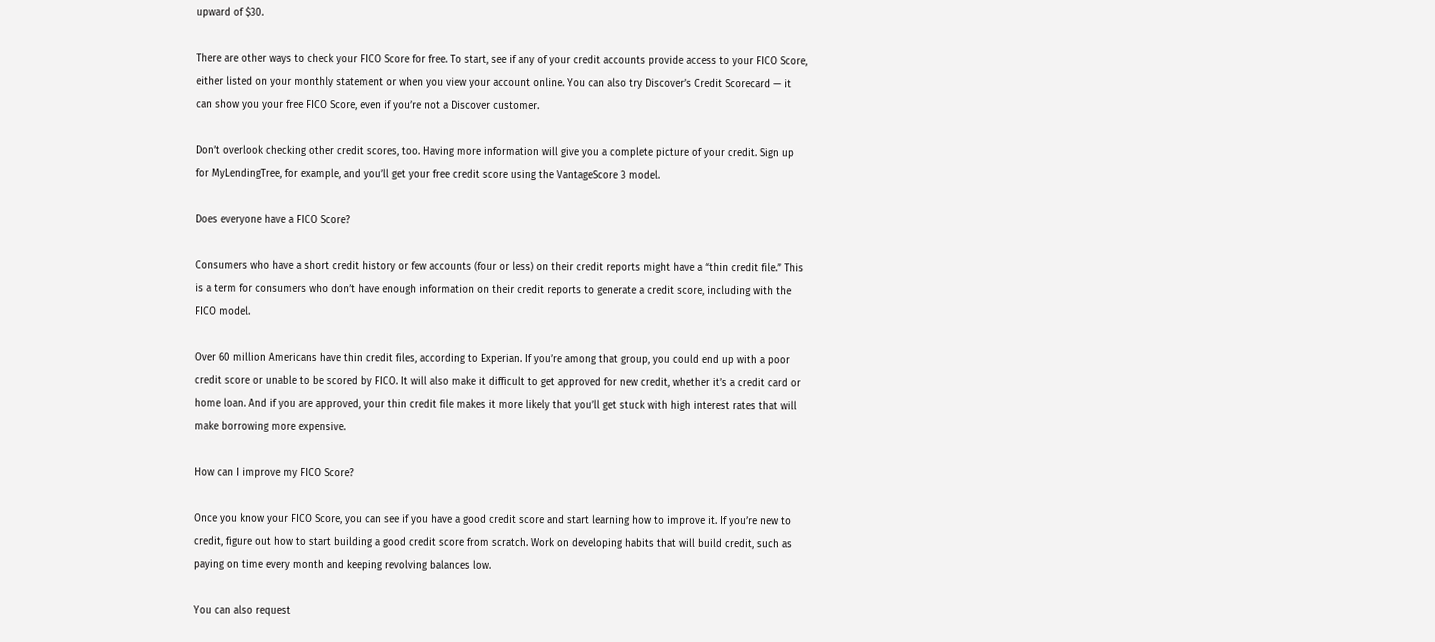upward of $30.

There are other ways to check your FICO Score for free. To start, see if any of your credit accounts provide access to your FICO Score, either listed on your monthly statement or when you view your account online. You can also try Discover’s Credit Scorecard — it can show you your free FICO Score, even if you’re not a Discover customer.

Don’t overlook checking other credit scores, too. Having more information will give you a complete picture of your credit. Sign up for MyLendingTree, for example, and you’ll get your free credit score using the VantageScore 3 model.

Does everyone have a FICO Score?

Consumers who have a short credit history or few accounts (four or less) on their credit reports might have a “thin credit file.” This is a term for consumers who don’t have enough information on their credit reports to generate a credit score, including with the FICO model.

Over 60 million Americans have thin credit files, according to Experian. If you’re among that group, you could end up with a poor credit score or unable to be scored by FICO. It will also make it difficult to get approved for new credit, whether it’s a credit card or home loan. And if you are approved, your thin credit file makes it more likely that you’ll get stuck with high interest rates that will make borrowing more expensive.

How can I improve my FICO Score?

Once you know your FICO Score, you can see if you have a good credit score and start learning how to improve it. If you’re new to credit, figure out how to start building a good credit score from scratch. Work on developing habits that will build credit, such as paying on time every month and keeping revolving balances low.

You can also request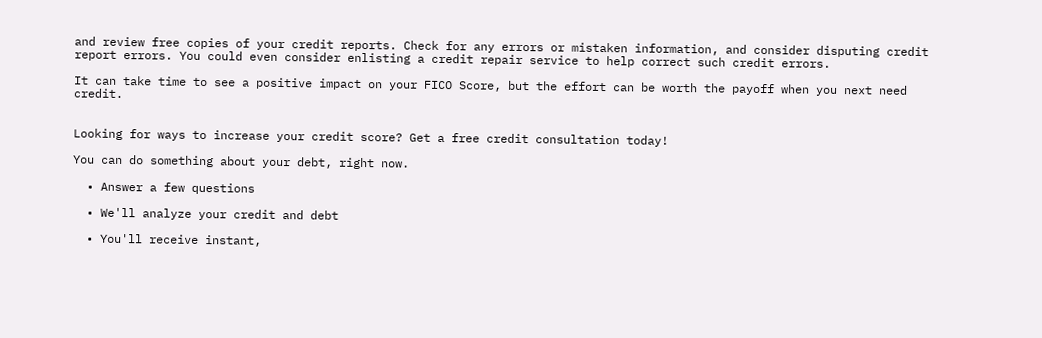and review free copies of your credit reports. Check for any errors or mistaken information, and consider disputing credit report errors. You could even consider enlisting a credit repair service to help correct such credit errors.

It can take time to see a positive impact on your FICO Score, but the effort can be worth the payoff when you next need credit.


Looking for ways to increase your credit score? Get a free credit consultation today!

You can do something about your debt, right now.

  • Answer a few questions

  • We'll analyze your credit and debt

  • You'll receive instant,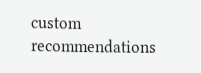custom recommendations